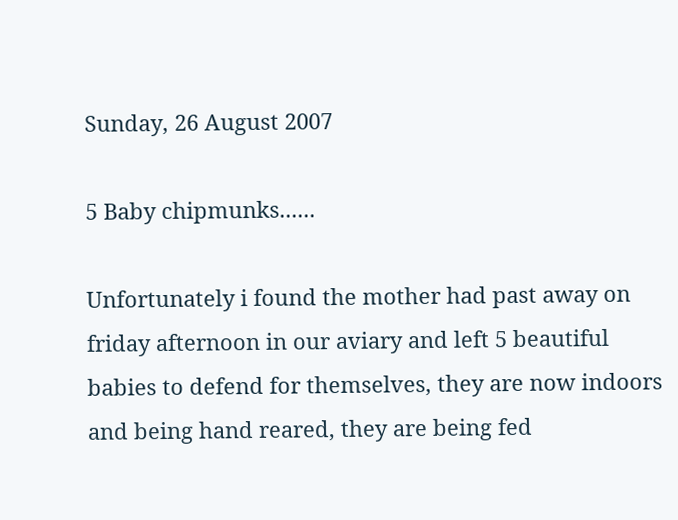Sunday, 26 August 2007

5 Baby chipmunks......

Unfortunately i found the mother had past away on friday afternoon in our aviary and left 5 beautiful babies to defend for themselves, they are now indoors and being hand reared, they are being fed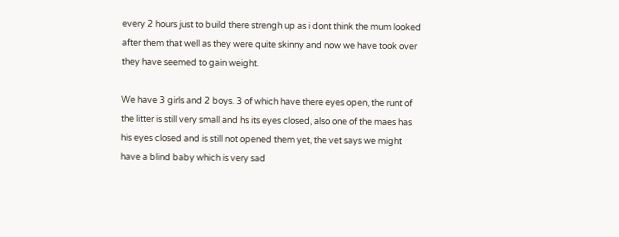every 2 hours just to build there strengh up as i dont think the mum looked after them that well as they were quite skinny and now we have took over they have seemed to gain weight.

We have 3 girls and 2 boys. 3 of which have there eyes open, the runt of the litter is still very small and hs its eyes closed, also one of the maes has his eyes closed and is still not opened them yet, the vet says we might have a blind baby which is very sad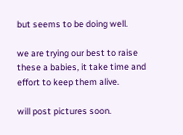but seems to be doing well.

we are trying our best to raise these a babies, it take time and effort to keep them alive.

will post pictures soon.